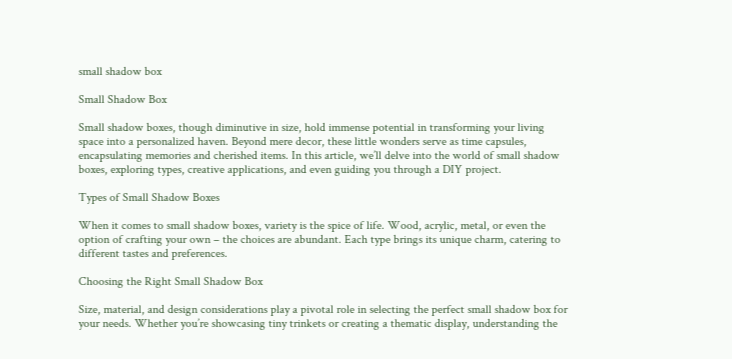small shadow box

Small Shadow Box

Small shadow boxes, though diminutive in size, hold immense potential in transforming your living space into a personalized haven. Beyond mere decor, these little wonders serve as time capsules, encapsulating memories and cherished items. In this article, we’ll delve into the world of small shadow boxes, exploring types, creative applications, and even guiding you through a DIY project.

Types of Small Shadow Boxes

When it comes to small shadow boxes, variety is the spice of life. Wood, acrylic, metal, or even the option of crafting your own – the choices are abundant. Each type brings its unique charm, catering to different tastes and preferences.

Choosing the Right Small Shadow Box

Size, material, and design considerations play a pivotal role in selecting the perfect small shadow box for your needs. Whether you’re showcasing tiny trinkets or creating a thematic display, understanding the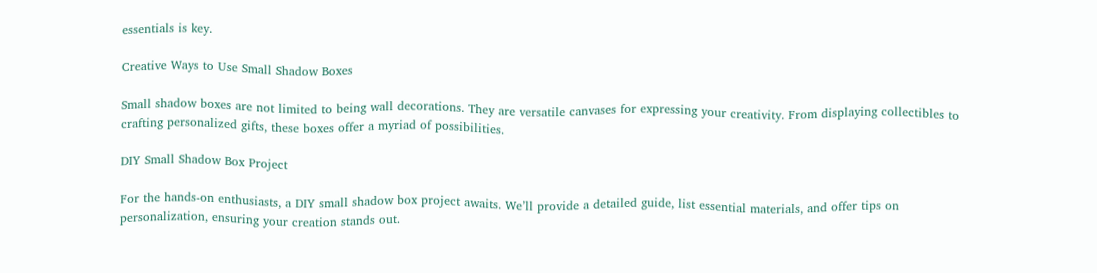essentials is key.

Creative Ways to Use Small Shadow Boxes

Small shadow boxes are not limited to being wall decorations. They are versatile canvases for expressing your creativity. From displaying collectibles to crafting personalized gifts, these boxes offer a myriad of possibilities.

DIY Small Shadow Box Project

For the hands-on enthusiasts, a DIY small shadow box project awaits. We’ll provide a detailed guide, list essential materials, and offer tips on personalization, ensuring your creation stands out.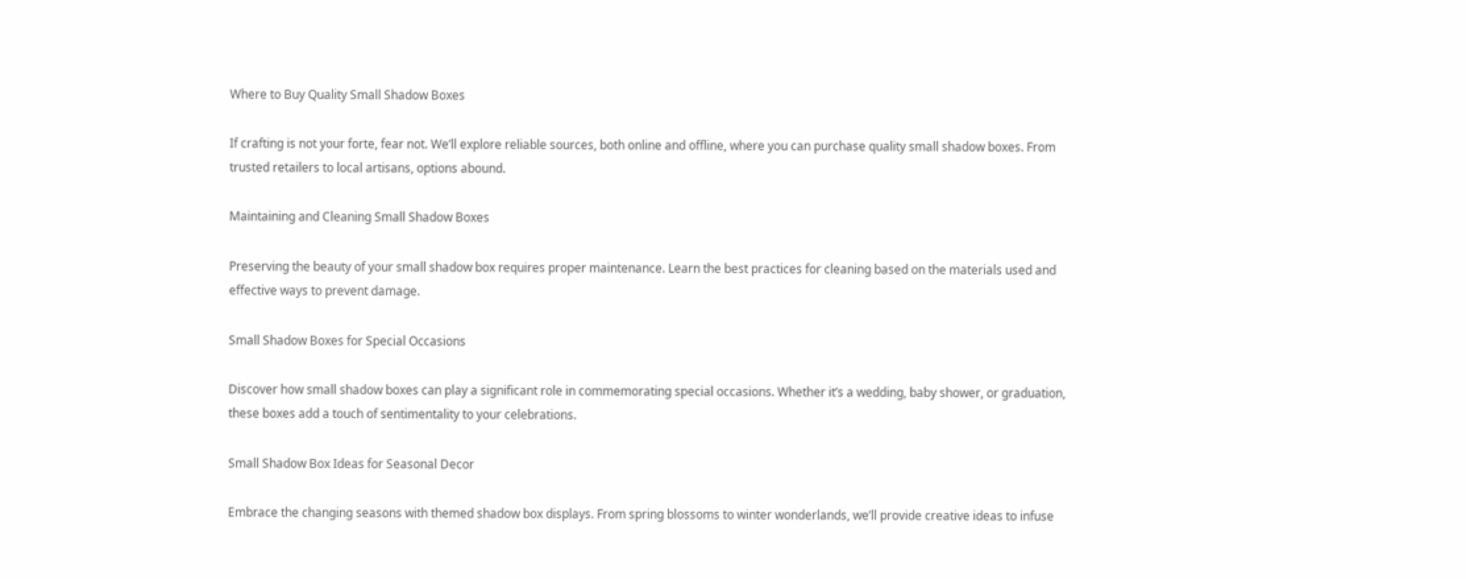Where to Buy Quality Small Shadow Boxes

If crafting is not your forte, fear not. We’ll explore reliable sources, both online and offline, where you can purchase quality small shadow boxes. From trusted retailers to local artisans, options abound.

Maintaining and Cleaning Small Shadow Boxes

Preserving the beauty of your small shadow box requires proper maintenance. Learn the best practices for cleaning based on the materials used and effective ways to prevent damage.

Small Shadow Boxes for Special Occasions

Discover how small shadow boxes can play a significant role in commemorating special occasions. Whether it’s a wedding, baby shower, or graduation, these boxes add a touch of sentimentality to your celebrations.

Small Shadow Box Ideas for Seasonal Decor

Embrace the changing seasons with themed shadow box displays. From spring blossoms to winter wonderlands, we’ll provide creative ideas to infuse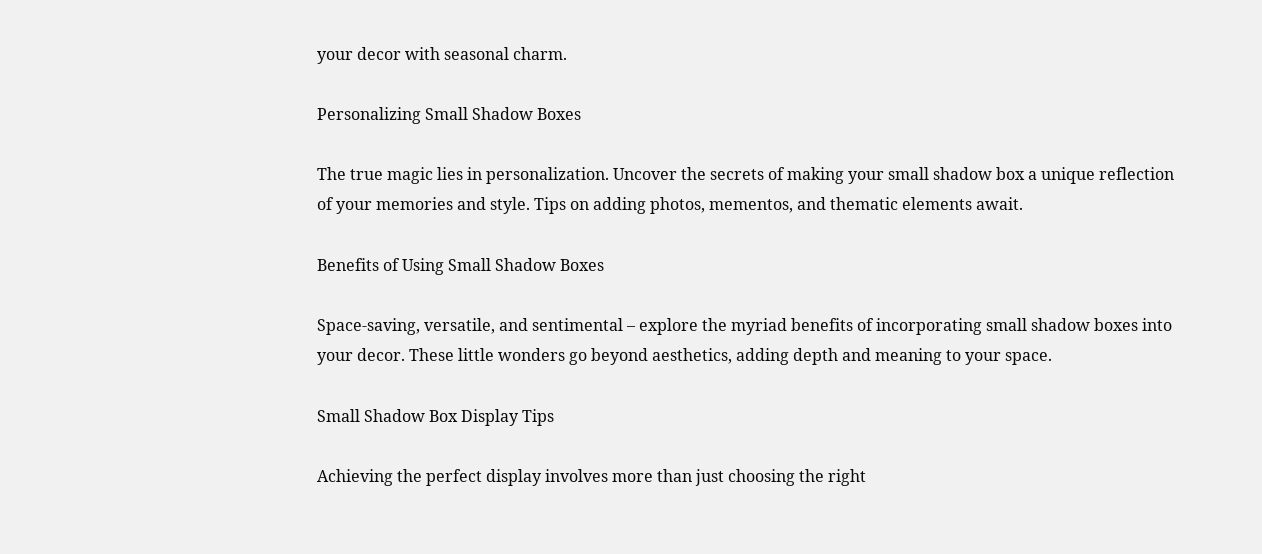your decor with seasonal charm.

Personalizing Small Shadow Boxes

The true magic lies in personalization. Uncover the secrets of making your small shadow box a unique reflection of your memories and style. Tips on adding photos, mementos, and thematic elements await.

Benefits of Using Small Shadow Boxes

Space-saving, versatile, and sentimental – explore the myriad benefits of incorporating small shadow boxes into your decor. These little wonders go beyond aesthetics, adding depth and meaning to your space.

Small Shadow Box Display Tips

Achieving the perfect display involves more than just choosing the right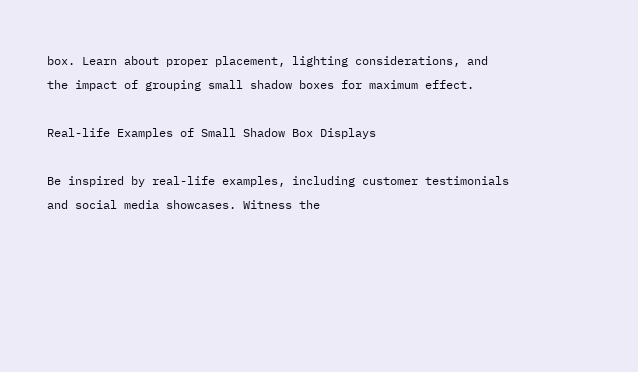box. Learn about proper placement, lighting considerations, and the impact of grouping small shadow boxes for maximum effect.

Real-life Examples of Small Shadow Box Displays

Be inspired by real-life examples, including customer testimonials and social media showcases. Witness the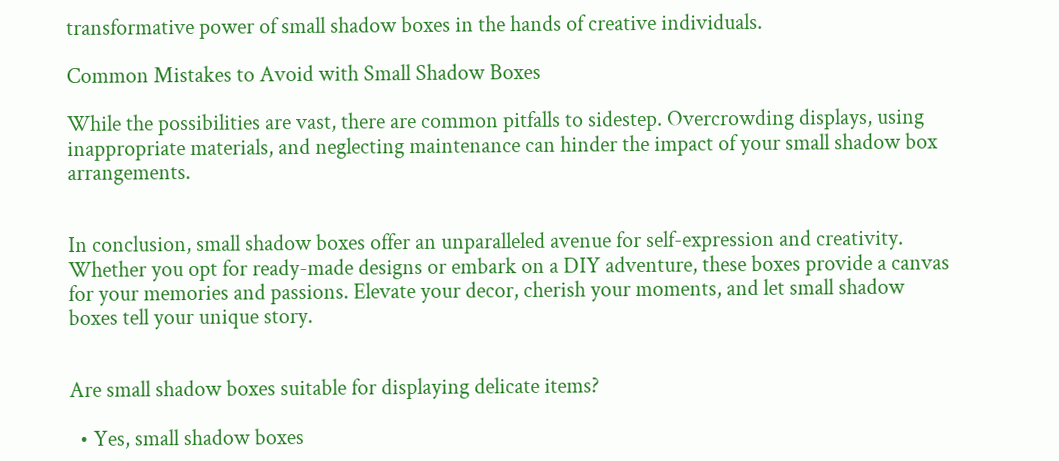transformative power of small shadow boxes in the hands of creative individuals.

Common Mistakes to Avoid with Small Shadow Boxes

While the possibilities are vast, there are common pitfalls to sidestep. Overcrowding displays, using inappropriate materials, and neglecting maintenance can hinder the impact of your small shadow box arrangements.


In conclusion, small shadow boxes offer an unparalleled avenue for self-expression and creativity. Whether you opt for ready-made designs or embark on a DIY adventure, these boxes provide a canvas for your memories and passions. Elevate your decor, cherish your moments, and let small shadow boxes tell your unique story.


Are small shadow boxes suitable for displaying delicate items?

  • Yes, small shadow boxes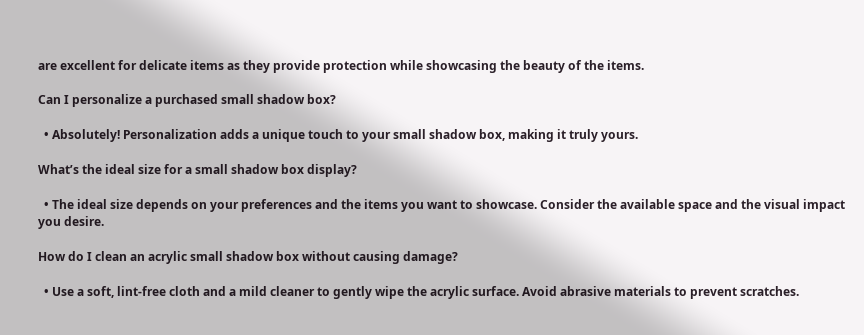are excellent for delicate items as they provide protection while showcasing the beauty of the items.

Can I personalize a purchased small shadow box?

  • Absolutely! Personalization adds a unique touch to your small shadow box, making it truly yours.

What’s the ideal size for a small shadow box display?

  • The ideal size depends on your preferences and the items you want to showcase. Consider the available space and the visual impact you desire.

How do I clean an acrylic small shadow box without causing damage?

  • Use a soft, lint-free cloth and a mild cleaner to gently wipe the acrylic surface. Avoid abrasive materials to prevent scratches.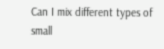Can I mix different types of small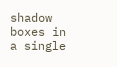shadow boxes in a single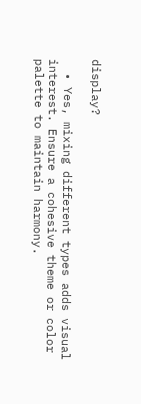display?

  • Yes, mixing different types adds visual interest. Ensure a cohesive theme or color palette to maintain harmony.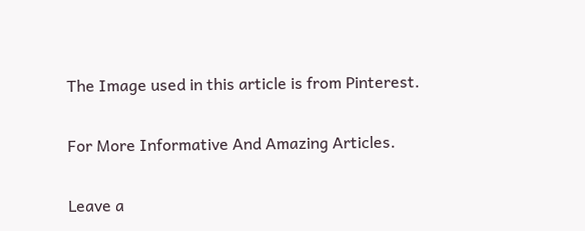The Image used in this article is from Pinterest.

For More Informative And Amazing Articles.

Leave a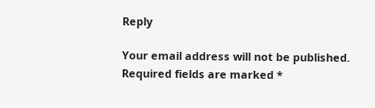Reply

Your email address will not be published. Required fields are marked *